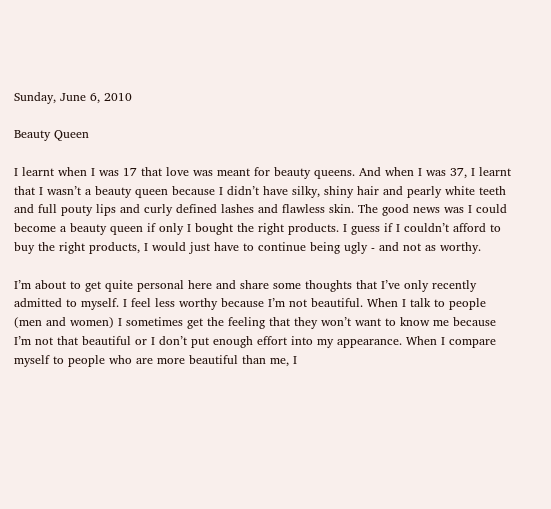Sunday, June 6, 2010

Beauty Queen

I learnt when I was 17 that love was meant for beauty queens. And when I was 37, I learnt that I wasn’t a beauty queen because I didn’t have silky, shiny hair and pearly white teeth and full pouty lips and curly defined lashes and flawless skin. The good news was I could become a beauty queen if only I bought the right products. I guess if I couldn’t afford to buy the right products, I would just have to continue being ugly - and not as worthy.

I’m about to get quite personal here and share some thoughts that I’ve only recently admitted to myself. I feel less worthy because I’m not beautiful. When I talk to people (men and women) I sometimes get the feeling that they won’t want to know me because I’m not that beautiful or I don’t put enough effort into my appearance. When I compare myself to people who are more beautiful than me, I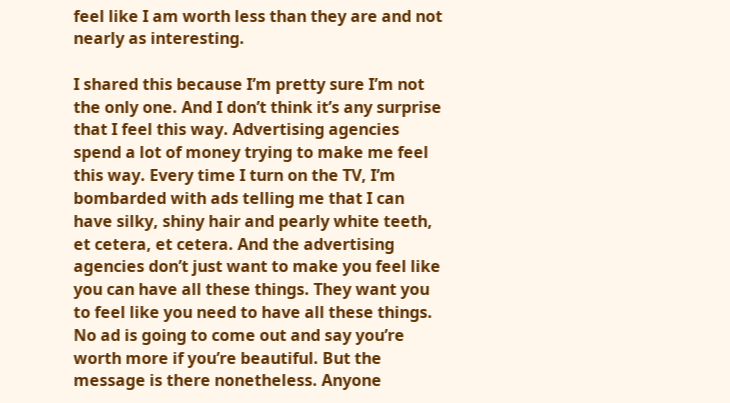feel like I am worth less than they are and not nearly as interesting.

I shared this because I’m pretty sure I’m not the only one. And I don’t think it’s any surprise that I feel this way. Advertising agencies spend a lot of money trying to make me feel this way. Every time I turn on the TV, I’m bombarded with ads telling me that I can have silky, shiny hair and pearly white teeth, et cetera, et cetera. And the advertising agencies don’t just want to make you feel like you can have all these things. They want you to feel like you need to have all these things. No ad is going to come out and say you’re worth more if you’re beautiful. But the message is there nonetheless. Anyone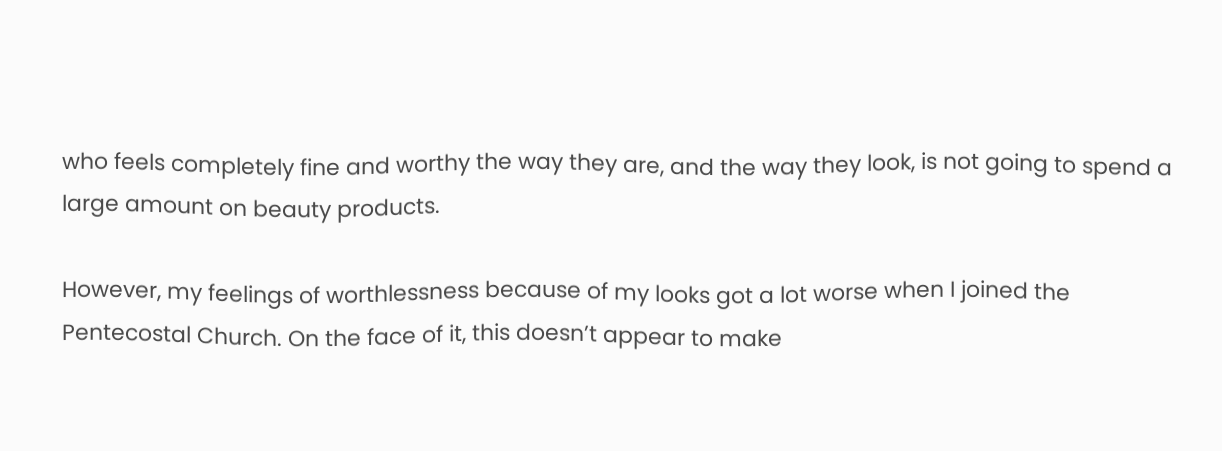who feels completely fine and worthy the way they are, and the way they look, is not going to spend a large amount on beauty products.

However, my feelings of worthlessness because of my looks got a lot worse when I joined the Pentecostal Church. On the face of it, this doesn’t appear to make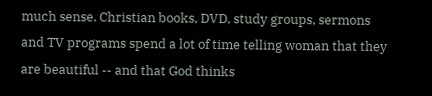much sense. Christian books, DVD, study groups, sermons and TV programs spend a lot of time telling woman that they are beautiful -- and that God thinks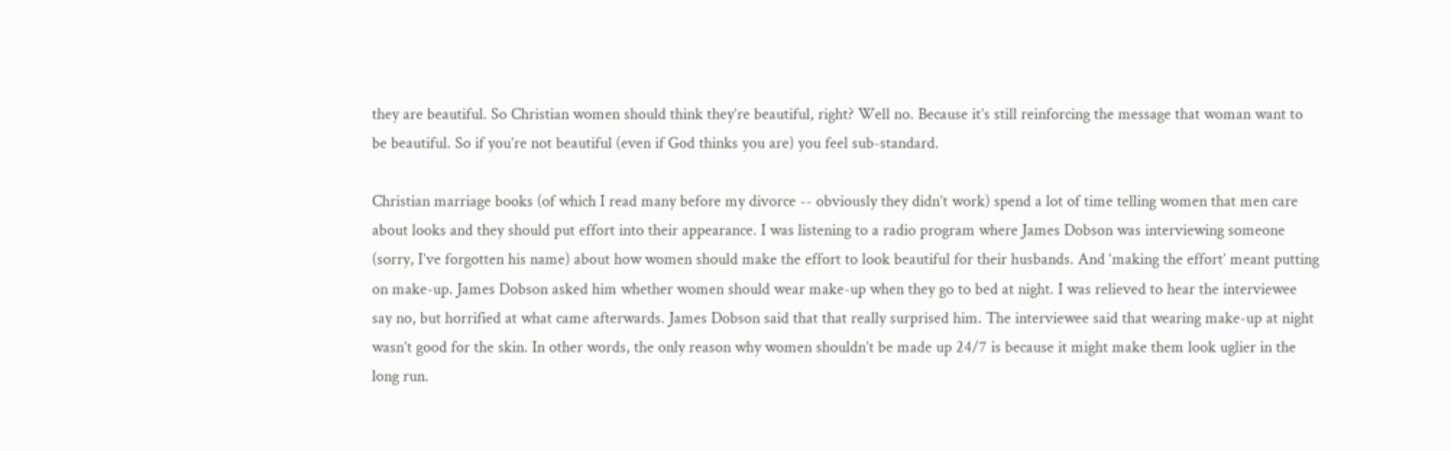they are beautiful. So Christian women should think they’re beautiful, right? Well no. Because it’s still reinforcing the message that woman want to be beautiful. So if you’re not beautiful (even if God thinks you are) you feel sub-standard.

Christian marriage books (of which I read many before my divorce -- obviously they didn’t work) spend a lot of time telling women that men care about looks and they should put effort into their appearance. I was listening to a radio program where James Dobson was interviewing someone (sorry, I’ve forgotten his name) about how women should make the effort to look beautiful for their husbands. And ‘making the effort’ meant putting on make-up. James Dobson asked him whether women should wear make-up when they go to bed at night. I was relieved to hear the interviewee say no, but horrified at what came afterwards. James Dobson said that that really surprised him. The interviewee said that wearing make-up at night wasn’t good for the skin. In other words, the only reason why women shouldn’t be made up 24/7 is because it might make them look uglier in the long run.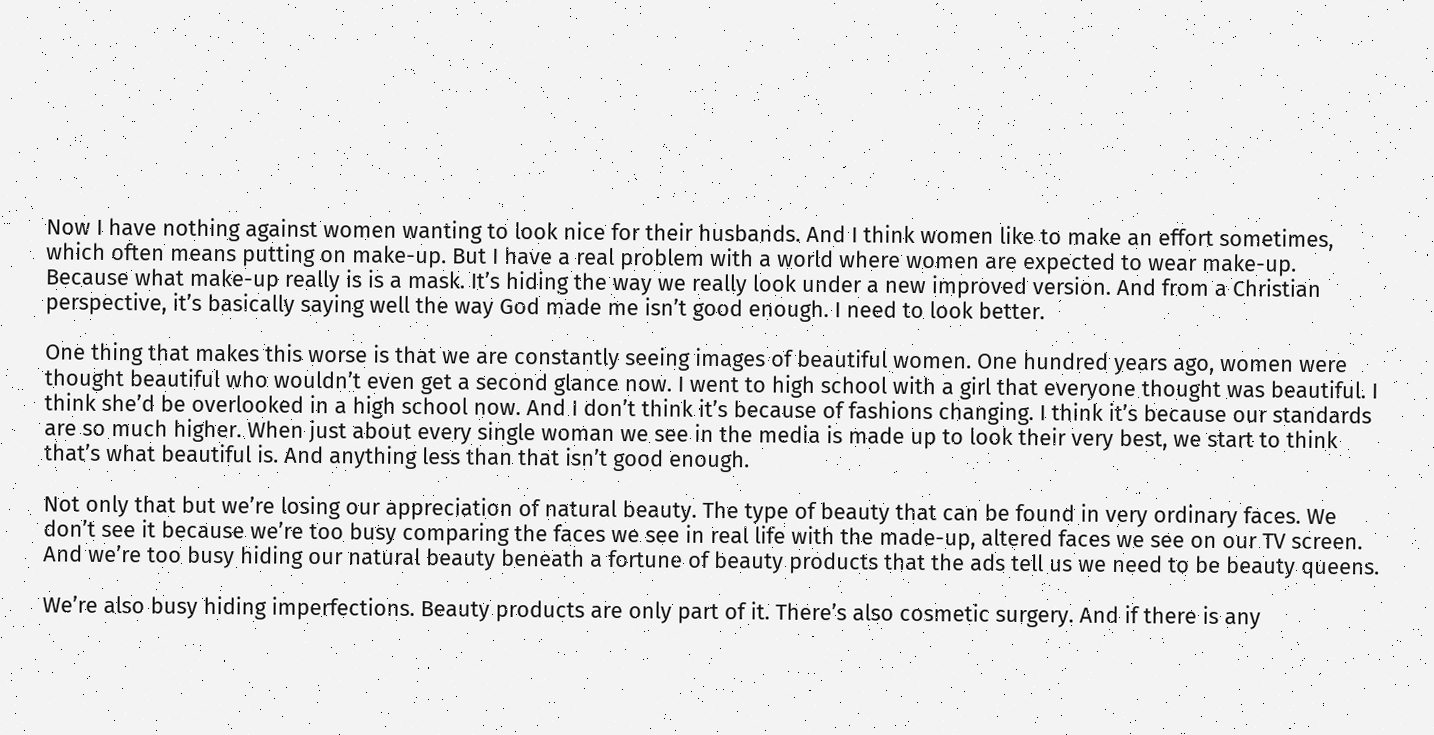Now I have nothing against women wanting to look nice for their husbands. And I think women like to make an effort sometimes, which often means putting on make-up. But I have a real problem with a world where women are expected to wear make-up. Because what make-up really is is a mask. It’s hiding the way we really look under a new improved version. And from a Christian perspective, it’s basically saying well the way God made me isn’t good enough. I need to look better.

One thing that makes this worse is that we are constantly seeing images of beautiful women. One hundred years ago, women were thought beautiful who wouldn’t even get a second glance now. I went to high school with a girl that everyone thought was beautiful. I think she’d be overlooked in a high school now. And I don’t think it’s because of fashions changing. I think it’s because our standards are so much higher. When just about every single woman we see in the media is made up to look their very best, we start to think that’s what beautiful is. And anything less than that isn’t good enough.

Not only that but we’re losing our appreciation of natural beauty. The type of beauty that can be found in very ordinary faces. We don’t see it because we’re too busy comparing the faces we see in real life with the made-up, altered faces we see on our TV screen. And we’re too busy hiding our natural beauty beneath a fortune of beauty products that the ads tell us we need to be beauty queens.

We’re also busy hiding imperfections. Beauty products are only part of it. There’s also cosmetic surgery. And if there is any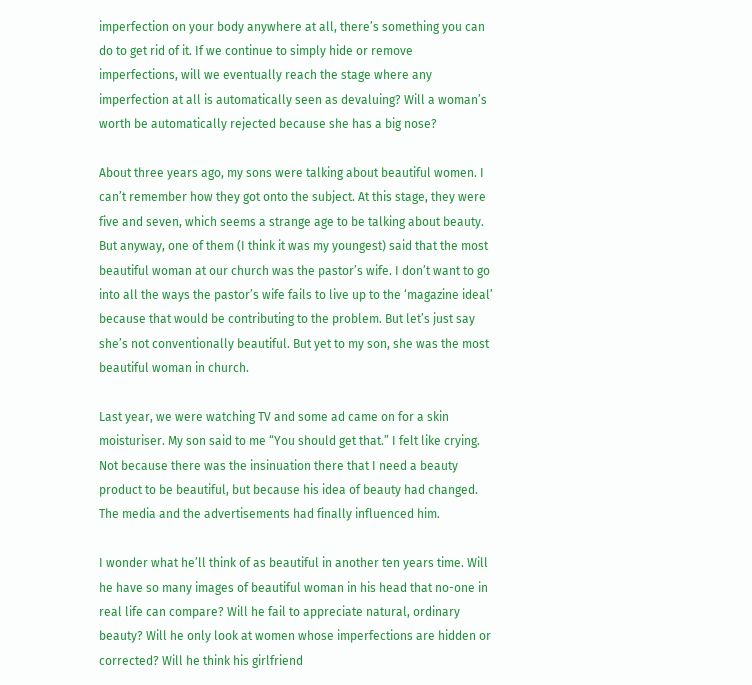imperfection on your body anywhere at all, there’s something you can do to get rid of it. If we continue to simply hide or remove imperfections, will we eventually reach the stage where any imperfection at all is automatically seen as devaluing? Will a woman’s worth be automatically rejected because she has a big nose?

About three years ago, my sons were talking about beautiful women. I can’t remember how they got onto the subject. At this stage, they were five and seven, which seems a strange age to be talking about beauty. But anyway, one of them (I think it was my youngest) said that the most beautiful woman at our church was the pastor’s wife. I don’t want to go into all the ways the pastor’s wife fails to live up to the ‘magazine ideal’ because that would be contributing to the problem. But let’s just say she’s not conventionally beautiful. But yet to my son, she was the most beautiful woman in church.

Last year, we were watching TV and some ad came on for a skin moisturiser. My son said to me “You should get that.” I felt like crying. Not because there was the insinuation there that I need a beauty product to be beautiful, but because his idea of beauty had changed. The media and the advertisements had finally influenced him.

I wonder what he’ll think of as beautiful in another ten years time. Will he have so many images of beautiful woman in his head that no-one in real life can compare? Will he fail to appreciate natural, ordinary beauty? Will he only look at women whose imperfections are hidden or corrected? Will he think his girlfriend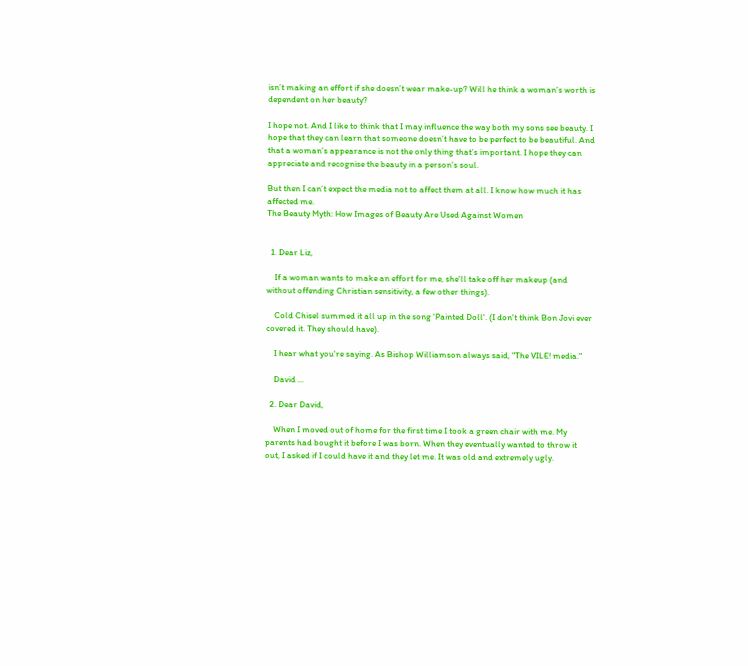isn’t making an effort if she doesn’t wear make-up? Will he think a woman’s worth is dependent on her beauty?

I hope not. And I like to think that I may influence the way both my sons see beauty. I hope that they can learn that someone doesn’t have to be perfect to be beautiful. And that a woman’s appearance is not the only thing that’s important. I hope they can appreciate and recognise the beauty in a person’s soul.

But then I can’t expect the media not to affect them at all. I know how much it has affected me.
The Beauty Myth: How Images of Beauty Are Used Against Women


  1. Dear Liz,

    If a woman wants to make an effort for me, she'll take off her makeup (and without offending Christian sensitivity, a few other things).

    Cold Chisel summed it all up in the song 'Painted Doll'. (I don't think Bon Jovi ever covered it. They should have).

    I hear what you're saying. As Bishop Williamson always said, "The VILE! media."

    David ...

  2. Dear David,

    When I moved out of home for the first time I took a green chair with me. My parents had bought it before I was born. When they eventually wanted to throw it out, I asked if I could have it and they let me. It was old and extremely ugly.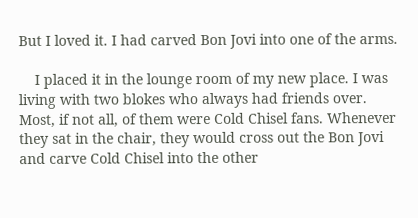But I loved it. I had carved Bon Jovi into one of the arms.

    I placed it in the lounge room of my new place. I was living with two blokes who always had friends over. Most, if not all, of them were Cold Chisel fans. Whenever they sat in the chair, they would cross out the Bon Jovi and carve Cold Chisel into the other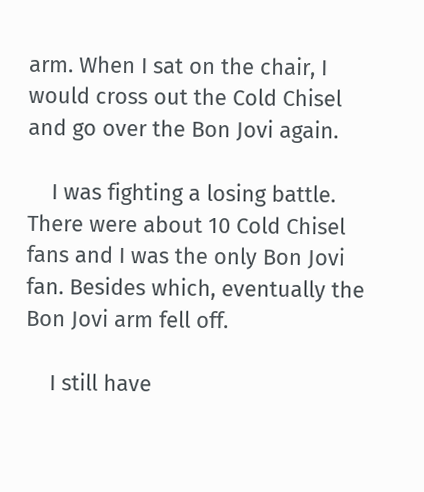arm. When I sat on the chair, I would cross out the Cold Chisel and go over the Bon Jovi again.

    I was fighting a losing battle. There were about 10 Cold Chisel fans and I was the only Bon Jovi fan. Besides which, eventually the Bon Jovi arm fell off.

    I still have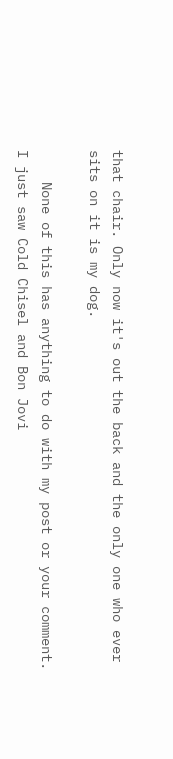that chair. Only now it's out the back and the only one who ever sits on it is my dog.

    None of this has anything to do with my post or your comment. I just saw Cold Chisel and Bon Jovi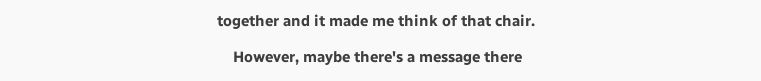together and it made me think of that chair.

    However, maybe there's a message there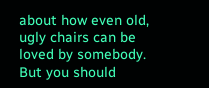about how even old, ugly chairs can be loved by somebody. But you should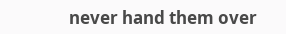never hand them over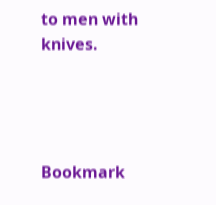to men with knives.




Bookmark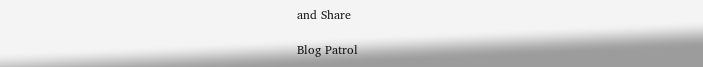and Share

Blog Patrol